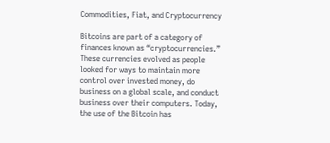Commodities, Fiat, and Cryptocurrency

Bitcoins are part of a category of finances known as “cryptocurrencies.” These currencies evolved as people looked for ways to maintain more control over invested money, do business on a global scale, and conduct business over their computers. Today, the use of the Bitcoin has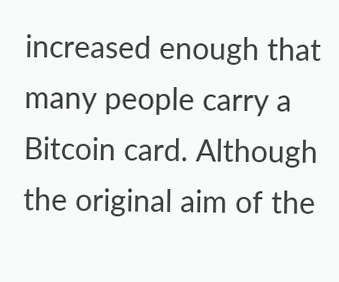increased enough that many people carry a Bitcoin card. Although the original aim of the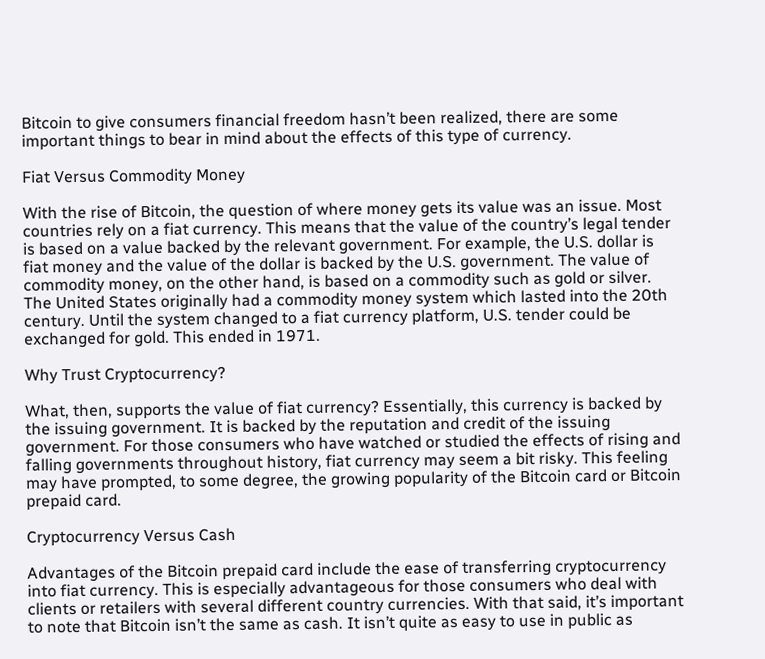Bitcoin to give consumers financial freedom hasn’t been realized, there are some important things to bear in mind about the effects of this type of currency.

Fiat Versus Commodity Money

With the rise of Bitcoin, the question of where money gets its value was an issue. Most countries rely on a fiat currency. This means that the value of the country’s legal tender is based on a value backed by the relevant government. For example, the U.S. dollar is fiat money and the value of the dollar is backed by the U.S. government. The value of commodity money, on the other hand, is based on a commodity such as gold or silver. The United States originally had a commodity money system which lasted into the 20th century. Until the system changed to a fiat currency platform, U.S. tender could be exchanged for gold. This ended in 1971.

Why Trust Cryptocurrency?

What, then, supports the value of fiat currency? Essentially, this currency is backed by the issuing government. It is backed by the reputation and credit of the issuing government. For those consumers who have watched or studied the effects of rising and falling governments throughout history, fiat currency may seem a bit risky. This feeling may have prompted, to some degree, the growing popularity of the Bitcoin card or Bitcoin prepaid card.

Cryptocurrency Versus Cash

Advantages of the Bitcoin prepaid card include the ease of transferring cryptocurrency into fiat currency. This is especially advantageous for those consumers who deal with clients or retailers with several different country currencies. With that said, it’s important to note that Bitcoin isn’t the same as cash. It isn’t quite as easy to use in public as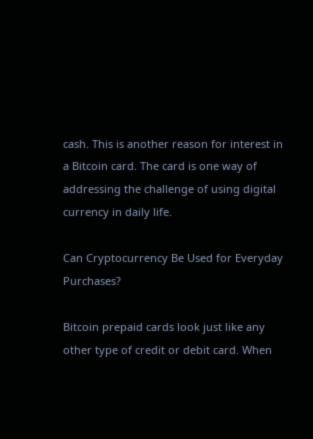cash. This is another reason for interest in a Bitcoin card. The card is one way of addressing the challenge of using digital currency in daily life.

Can Cryptocurrency Be Used for Everyday Purchases?

Bitcoin prepaid cards look just like any other type of credit or debit card. When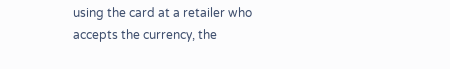using the card at a retailer who accepts the currency, the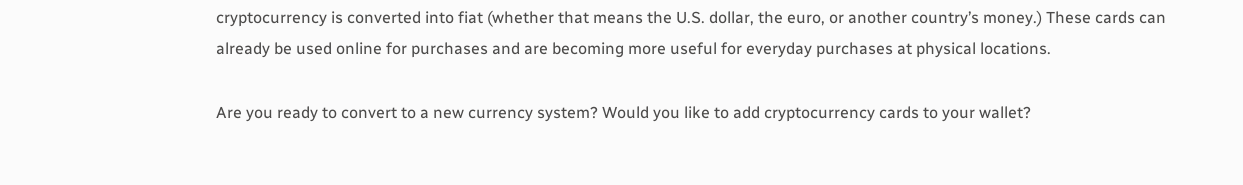cryptocurrency is converted into fiat (whether that means the U.S. dollar, the euro, or another country’s money.) These cards can already be used online for purchases and are becoming more useful for everyday purchases at physical locations.

Are you ready to convert to a new currency system? Would you like to add cryptocurrency cards to your wallet?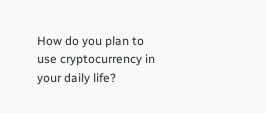How do you plan to use cryptocurrency in your daily life?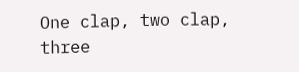One clap, two clap, three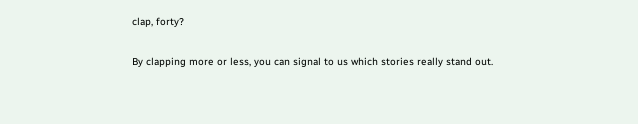clap, forty?

By clapping more or less, you can signal to us which stories really stand out.